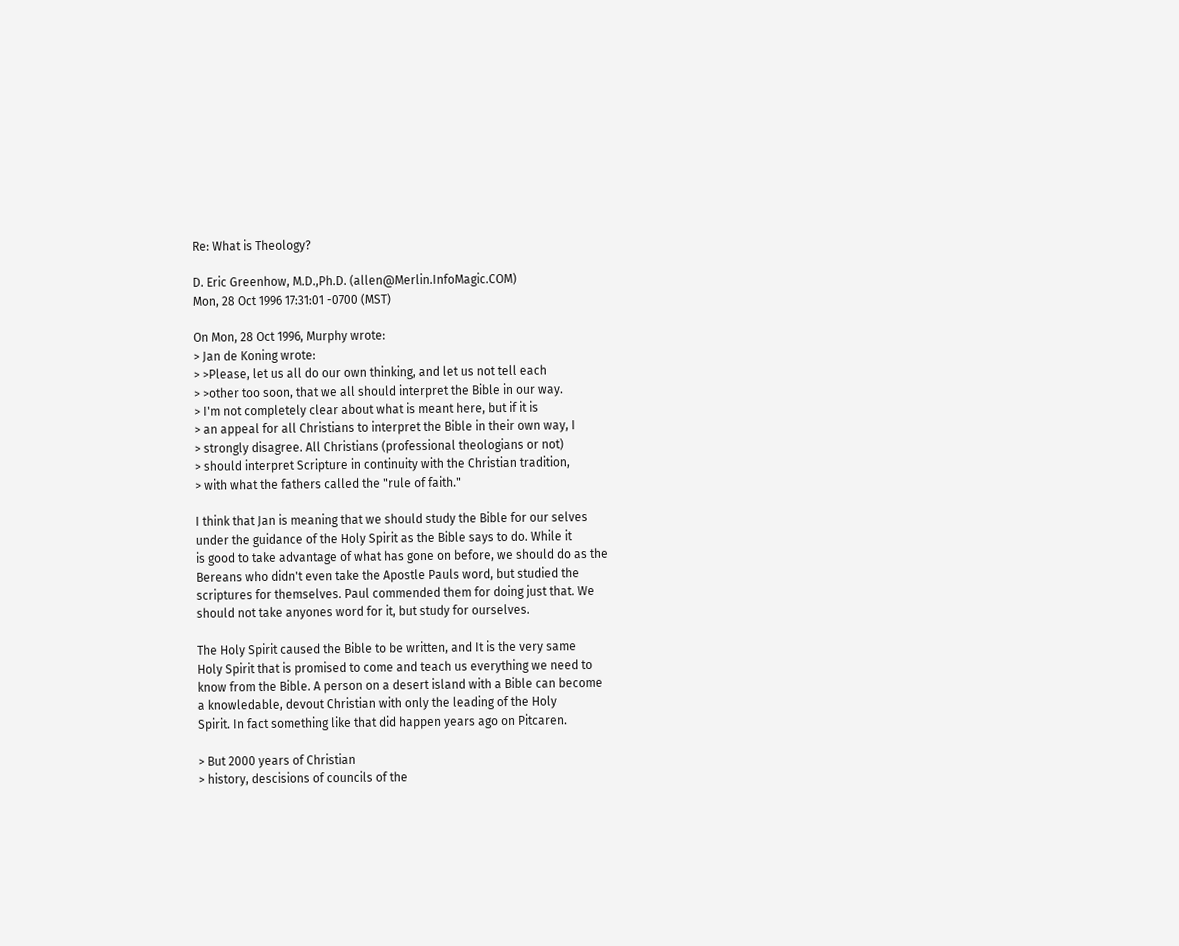Re: What is Theology?

D. Eric Greenhow, M.D.,Ph.D. (allen@Merlin.InfoMagic.COM)
Mon, 28 Oct 1996 17:31:01 -0700 (MST)

On Mon, 28 Oct 1996, Murphy wrote:
> Jan de Koning wrote:
> >Please, let us all do our own thinking, and let us not tell each
> >other too soon, that we all should interpret the Bible in our way.
> I'm not completely clear about what is meant here, but if it is
> an appeal for all Christians to interpret the Bible in their own way, I
> strongly disagree. All Christians (professional theologians or not)
> should interpret Scripture in continuity with the Christian tradition,
> with what the fathers called the "rule of faith."

I think that Jan is meaning that we should study the Bible for our selves
under the guidance of the Holy Spirit as the Bible says to do. While it
is good to take advantage of what has gone on before, we should do as the
Bereans who didn't even take the Apostle Pauls word, but studied the
scriptures for themselves. Paul commended them for doing just that. We
should not take anyones word for it, but study for ourselves.

The Holy Spirit caused the Bible to be written, and It is the very same
Holy Spirit that is promised to come and teach us everything we need to
know from the Bible. A person on a desert island with a Bible can become
a knowledable, devout Christian with only the leading of the Holy
Spirit. In fact something like that did happen years ago on Pitcaren.

> But 2000 years of Christian
> history, descisions of councils of the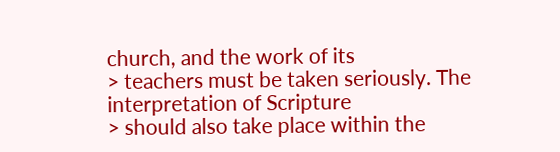church, and the work of its
> teachers must be taken seriously. The interpretation of Scripture
> should also take place within the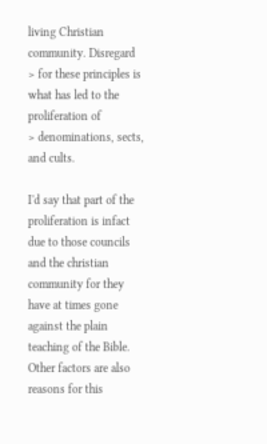living Christian community. Disregard
> for these principles is what has led to the proliferation of
> denominations, sects, and cults.

I'd say that part of the proliferation is infact due to those councils
and the christian community for they have at times gone against the plain
teaching of the Bible. Other factors are also reasons for this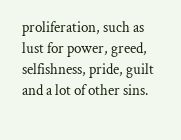proliferation, such as lust for power, greed, selfishness, pride, guilt
and a lot of other sins.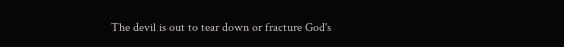The devil is out to tear down or fracture God's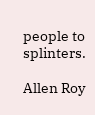people to splinters.

Allen Roy